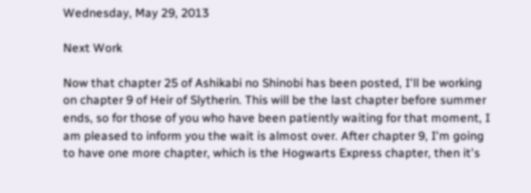Wednesday, May 29, 2013

Next Work

Now that chapter 25 of Ashikabi no Shinobi has been posted, I'll be working on chapter 9 of Heir of Slytherin. This will be the last chapter before summer ends, so for those of you who have been patiently waiting for that moment, I am pleased to inform you the wait is almost over. After chapter 9, I'm going to have one more chapter, which is the Hogwarts Express chapter, then it's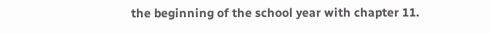the beginning of the school year with chapter 11.